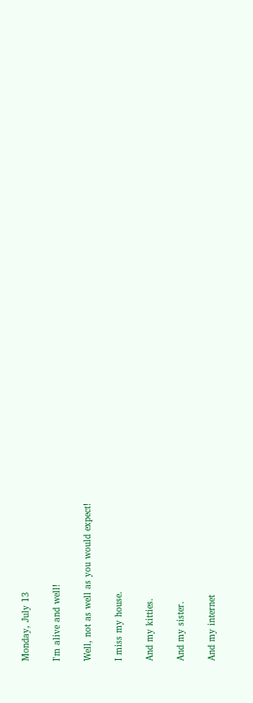Monday, July 13

I'm alive and well!

Well, not as well as you would expect!

I miss my house.

And my kitties.

And my sister.

And my internet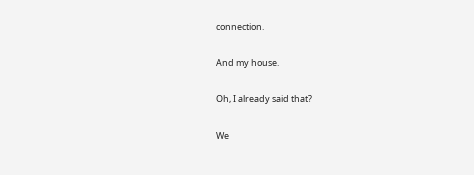connection.

And my house.

Oh, I already said that?

We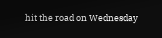hit the road on Wednesday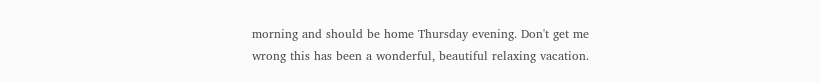morning and should be home Thursday evening. Don't get me wrong this has been a wonderful, beautiful relaxing vacation.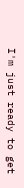I'm just ready to get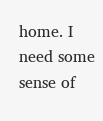home. I need some sense of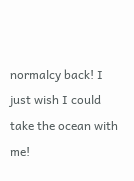normalcy back! I just wish I could take the ocean with me!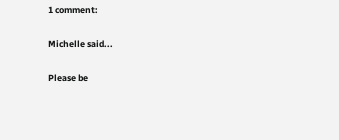1 comment:

Michelle said...

Please be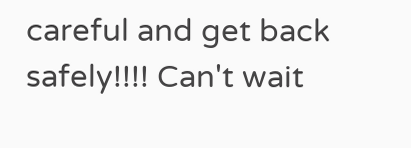careful and get back safely!!!! Can't wait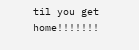til you get home!!!!!!!